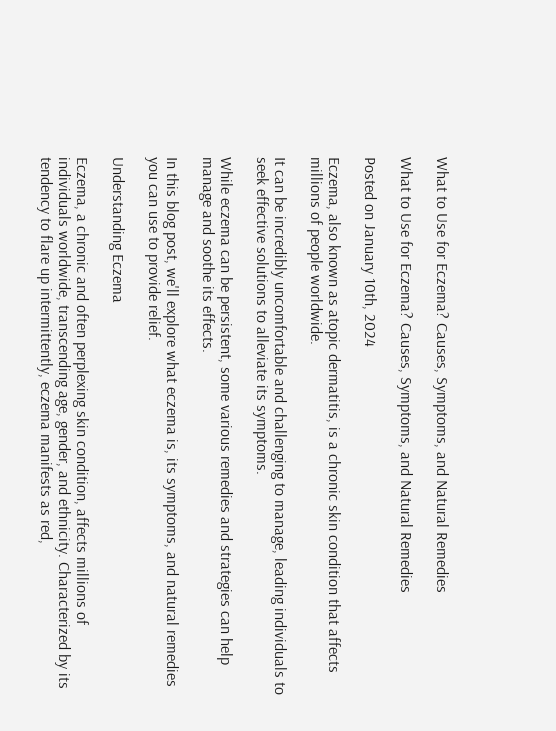What to Use for Eczema? Causes, Symptoms, and Natural Remedies

What to Use for Eczema? Causes, Symptoms, and Natural Remedies

Posted on January 10th, 2024

Eczema, also known as atopic dermatitis, is a chronic skin condition that affects millions of people worldwide.

It can be incredibly uncomfortable and challenging to manage, leading individuals to seek effective solutions to alleviate its symptoms.

While eczema can be persistent, some various remedies and strategies can help manage and soothe its effects.

In this blog post, we'll explore what eczema is, its symptoms, and natural remedies you can use to provide relief.

Understanding Eczema

Eczema, a chronic and often perplexing skin condition, affects millions of individuals worldwide, transcending age, gender, and ethnicity. Characterized by its tendency to flare up intermittently, eczema manifests as red,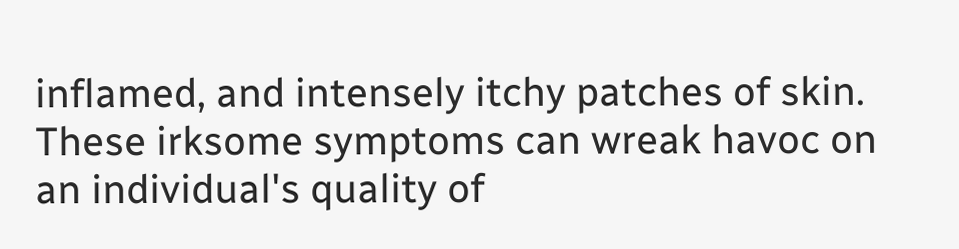inflamed, and intensely itchy patches of skin. These irksome symptoms can wreak havoc on an individual's quality of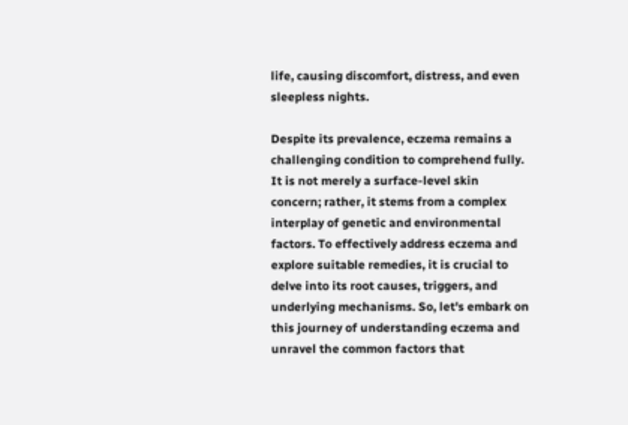life, causing discomfort, distress, and even sleepless nights.

Despite its prevalence, eczema remains a challenging condition to comprehend fully. It is not merely a surface-level skin concern; rather, it stems from a complex interplay of genetic and environmental factors. To effectively address eczema and explore suitable remedies, it is crucial to delve into its root causes, triggers, and underlying mechanisms. So, let's embark on this journey of understanding eczema and unravel the common factors that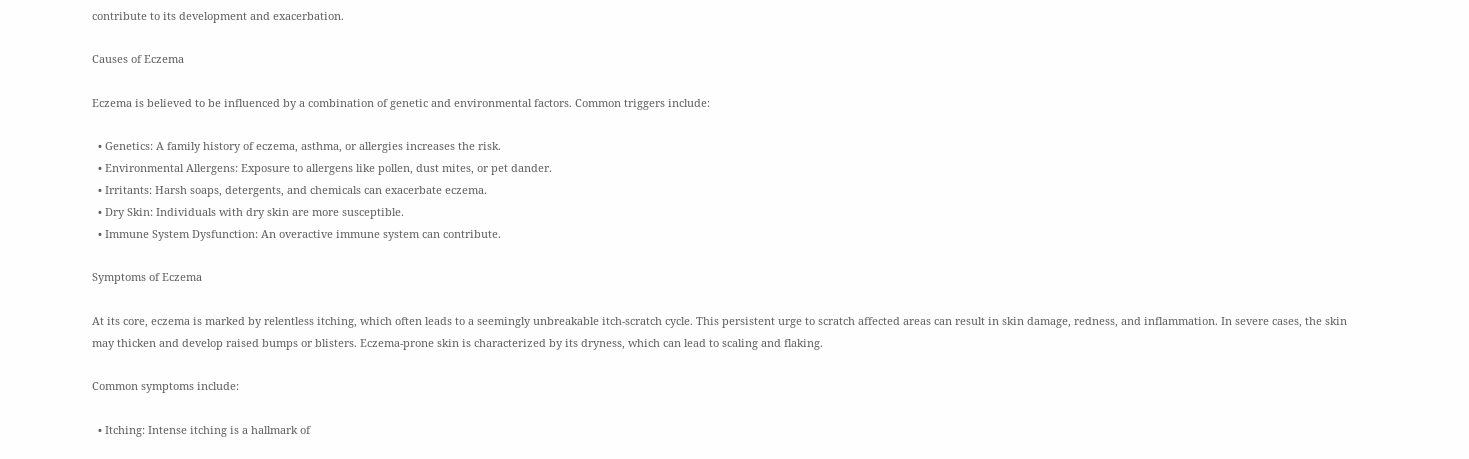contribute to its development and exacerbation.

Causes of Eczema

Eczema is believed to be influenced by a combination of genetic and environmental factors. Common triggers include:

  • Genetics: A family history of eczema, asthma, or allergies increases the risk.
  • Environmental Allergens: Exposure to allergens like pollen, dust mites, or pet dander.
  • Irritants: Harsh soaps, detergents, and chemicals can exacerbate eczema.
  • Dry Skin: Individuals with dry skin are more susceptible.
  • Immune System Dysfunction: An overactive immune system can contribute.

Symptoms of Eczema

At its core, eczema is marked by relentless itching, which often leads to a seemingly unbreakable itch-scratch cycle. This persistent urge to scratch affected areas can result in skin damage, redness, and inflammation. In severe cases, the skin may thicken and develop raised bumps or blisters. Eczema-prone skin is characterized by its dryness, which can lead to scaling and flaking.

Common symptoms include:

  • Itching: Intense itching is a hallmark of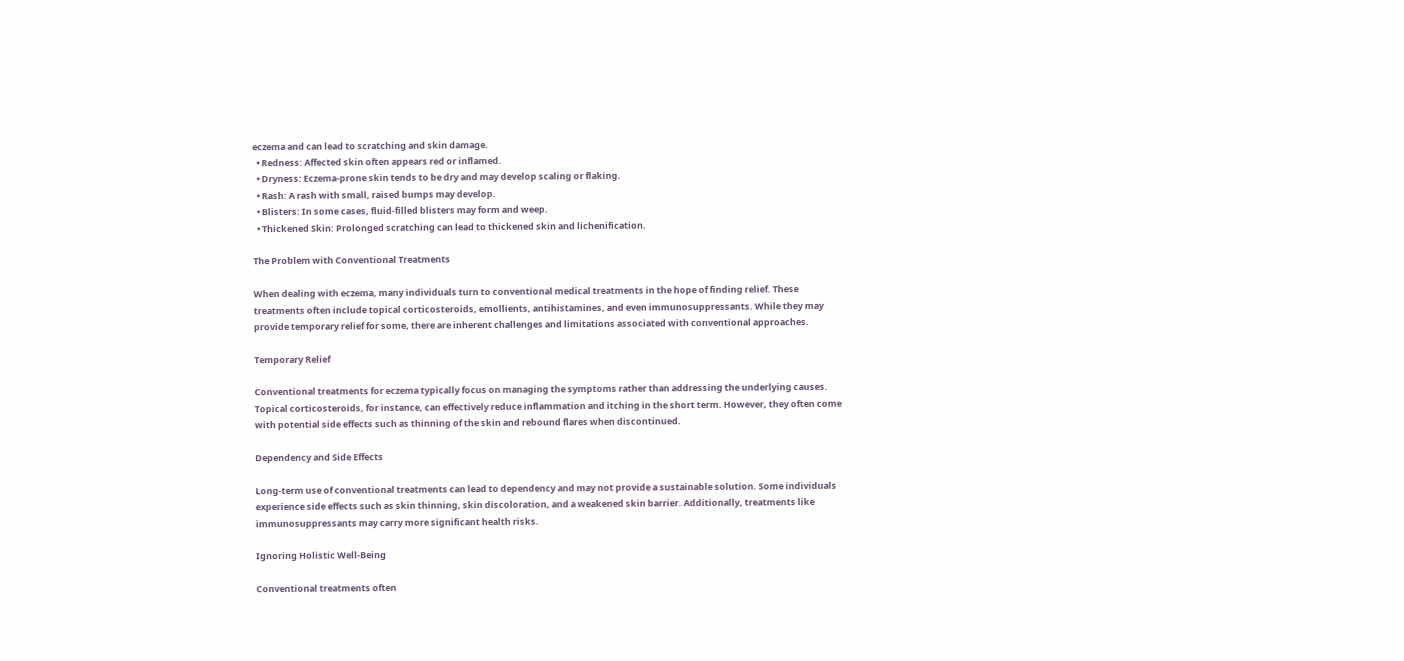eczema and can lead to scratching and skin damage.
  • Redness: Affected skin often appears red or inflamed.
  • Dryness: Eczema-prone skin tends to be dry and may develop scaling or flaking.
  • Rash: A rash with small, raised bumps may develop.
  • Blisters: In some cases, fluid-filled blisters may form and weep.
  • Thickened Skin: Prolonged scratching can lead to thickened skin and lichenification.

The Problem with Conventional Treatments

When dealing with eczema, many individuals turn to conventional medical treatments in the hope of finding relief. These treatments often include topical corticosteroids, emollients, antihistamines, and even immunosuppressants. While they may provide temporary relief for some, there are inherent challenges and limitations associated with conventional approaches.

Temporary Relief

Conventional treatments for eczema typically focus on managing the symptoms rather than addressing the underlying causes. Topical corticosteroids, for instance, can effectively reduce inflammation and itching in the short term. However, they often come with potential side effects such as thinning of the skin and rebound flares when discontinued.

Dependency and Side Effects

Long-term use of conventional treatments can lead to dependency and may not provide a sustainable solution. Some individuals experience side effects such as skin thinning, skin discoloration, and a weakened skin barrier. Additionally, treatments like immunosuppressants may carry more significant health risks.

Ignoring Holistic Well-Being

Conventional treatments often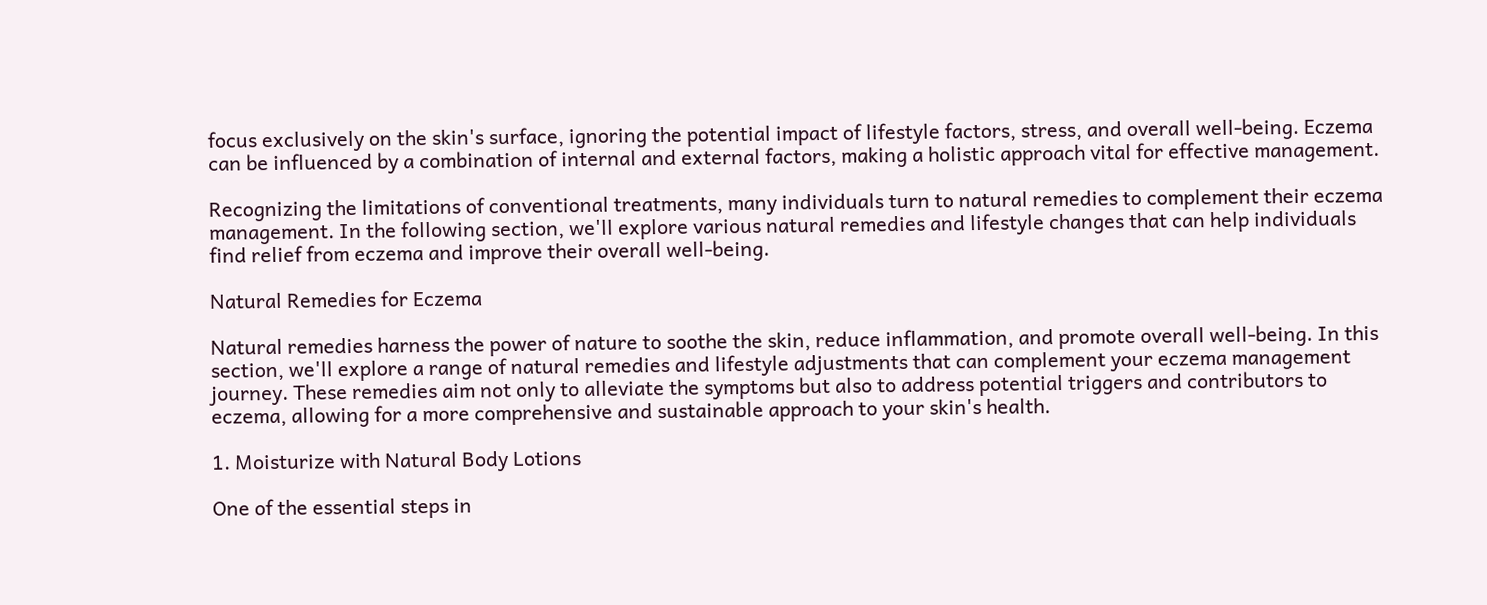focus exclusively on the skin's surface, ignoring the potential impact of lifestyle factors, stress, and overall well-being. Eczema can be influenced by a combination of internal and external factors, making a holistic approach vital for effective management.

Recognizing the limitations of conventional treatments, many individuals turn to natural remedies to complement their eczema management. In the following section, we'll explore various natural remedies and lifestyle changes that can help individuals find relief from eczema and improve their overall well-being.

Natural Remedies for Eczema

Natural remedies harness the power of nature to soothe the skin, reduce inflammation, and promote overall well-being. In this section, we'll explore a range of natural remedies and lifestyle adjustments that can complement your eczema management journey. These remedies aim not only to alleviate the symptoms but also to address potential triggers and contributors to eczema, allowing for a more comprehensive and sustainable approach to your skin's health.

1. Moisturize with Natural Body Lotions

One of the essential steps in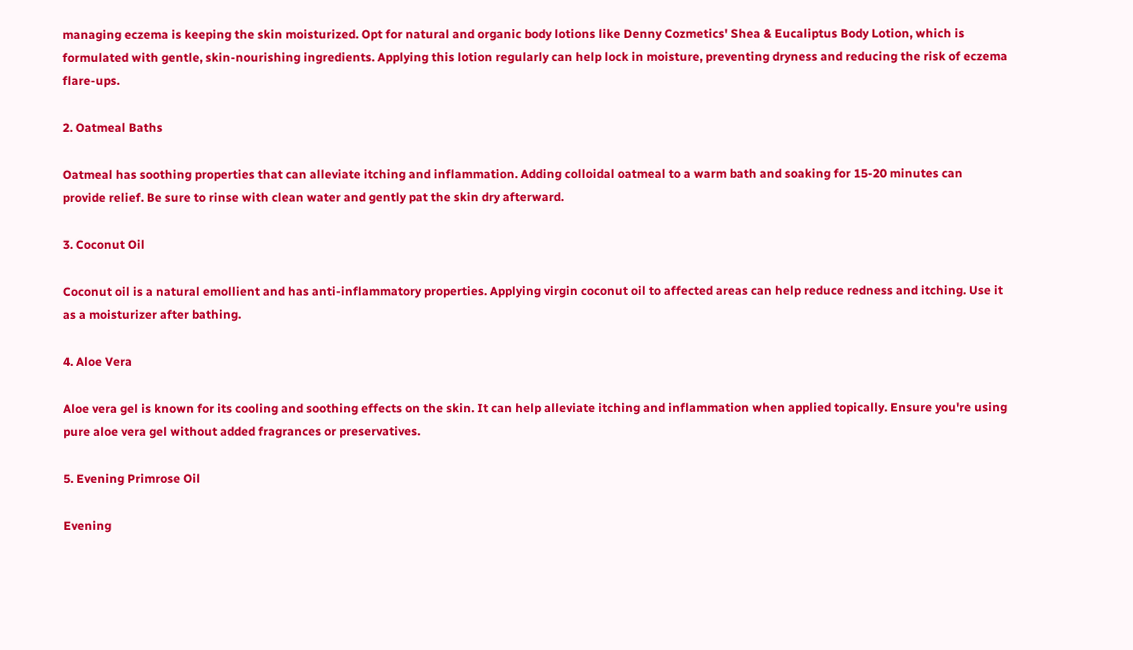managing eczema is keeping the skin moisturized. Opt for natural and organic body lotions like Denny Cozmetics' Shea & Eucaliptus Body Lotion, which is formulated with gentle, skin-nourishing ingredients. Applying this lotion regularly can help lock in moisture, preventing dryness and reducing the risk of eczema flare-ups.

2. Oatmeal Baths

Oatmeal has soothing properties that can alleviate itching and inflammation. Adding colloidal oatmeal to a warm bath and soaking for 15-20 minutes can provide relief. Be sure to rinse with clean water and gently pat the skin dry afterward.

3. Coconut Oil

Coconut oil is a natural emollient and has anti-inflammatory properties. Applying virgin coconut oil to affected areas can help reduce redness and itching. Use it as a moisturizer after bathing.

4. Aloe Vera

Aloe vera gel is known for its cooling and soothing effects on the skin. It can help alleviate itching and inflammation when applied topically. Ensure you're using pure aloe vera gel without added fragrances or preservatives.

5. Evening Primrose Oil

Evening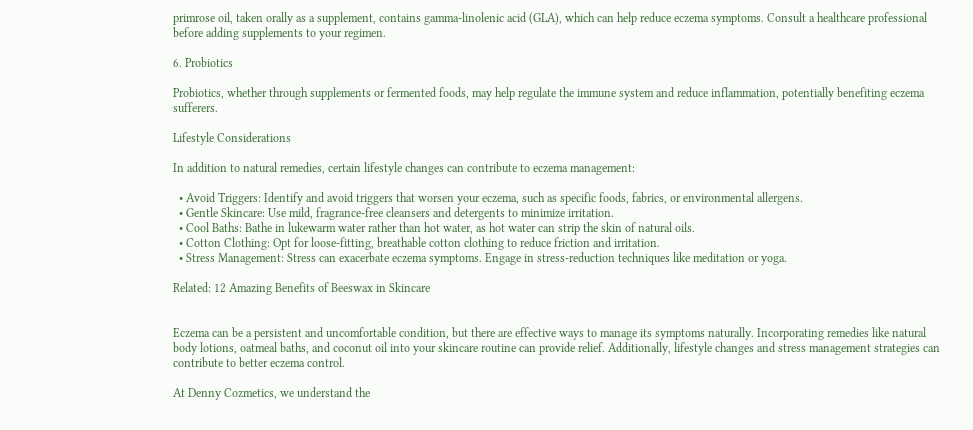primrose oil, taken orally as a supplement, contains gamma-linolenic acid (GLA), which can help reduce eczema symptoms. Consult a healthcare professional before adding supplements to your regimen.

6. Probiotics

Probiotics, whether through supplements or fermented foods, may help regulate the immune system and reduce inflammation, potentially benefiting eczema sufferers.

Lifestyle Considerations

In addition to natural remedies, certain lifestyle changes can contribute to eczema management:

  • Avoid Triggers: Identify and avoid triggers that worsen your eczema, such as specific foods, fabrics, or environmental allergens.
  • Gentle Skincare: Use mild, fragrance-free cleansers and detergents to minimize irritation.
  • Cool Baths: Bathe in lukewarm water rather than hot water, as hot water can strip the skin of natural oils.
  • Cotton Clothing: Opt for loose-fitting, breathable cotton clothing to reduce friction and irritation.
  • Stress Management: Stress can exacerbate eczema symptoms. Engage in stress-reduction techniques like meditation or yoga.

Related: 12 Amazing Benefits of Beeswax in Skincare


Eczema can be a persistent and uncomfortable condition, but there are effective ways to manage its symptoms naturally. Incorporating remedies like natural body lotions, oatmeal baths, and coconut oil into your skincare routine can provide relief. Additionally, lifestyle changes and stress management strategies can contribute to better eczema control.

At Denny Cozmetics, we understand the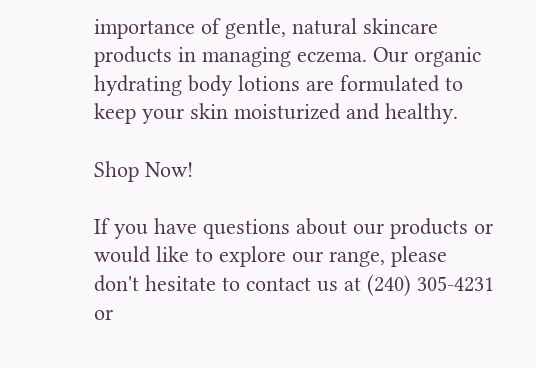importance of gentle, natural skincare products in managing eczema. Our organic hydrating body lotions are formulated to keep your skin moisturized and healthy.

Shop Now!

If you have questions about our products or would like to explore our range, please don't hesitate to contact us at (240) 305-4231 or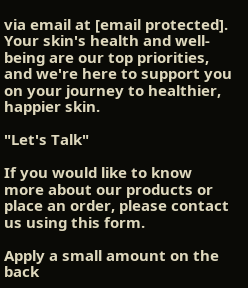via email at [email protected]. Your skin's health and well-being are our top priorities, and we're here to support you on your journey to healthier, happier skin.

"Let's Talk"

If you would like to know more about our products or place an order, please contact us using this form.

Apply a small amount on the back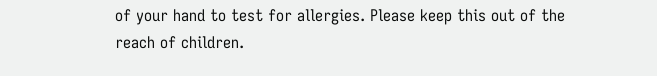of your hand to test for allergies. Please keep this out of the reach of children.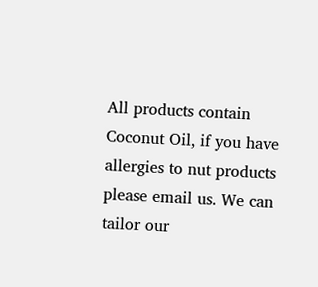All products contain Coconut Oil, if you have allergies to nut products please email us. We can tailor our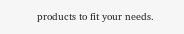products to fit your needs.